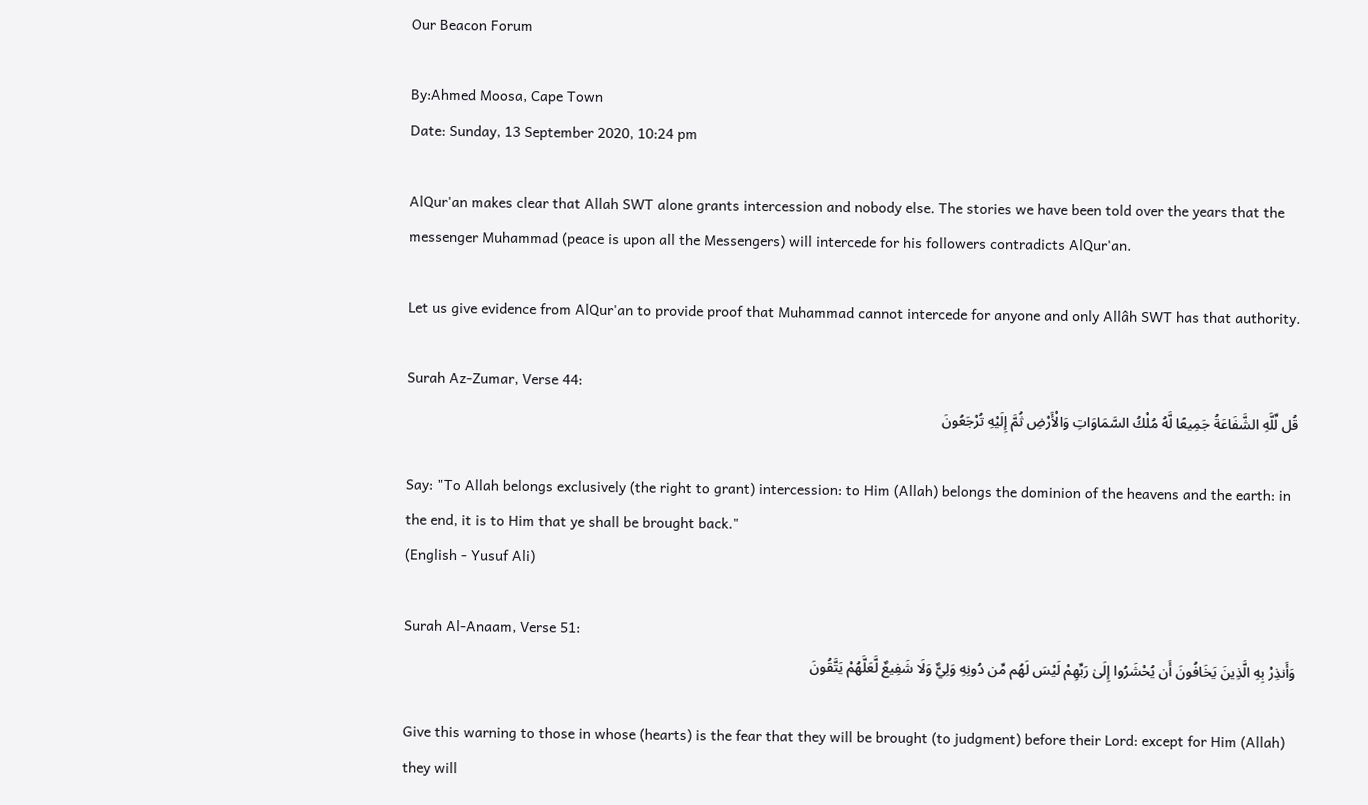Our Beacon Forum

By:Ahmed Moosa, Cape Town
Date: Sunday, 13 September 2020, 10:24 pm

AlQur'an makes clear that Allah SWT alone grants intercession and nobody else. The stories we have been told over the years that the messenger Muhammad (peace is upon all the Messengers) will intercede for his followers contradicts AlQur'an.

Let us give evidence from AlQur'an to provide proof that Muhammad cannot intercede for anyone and only Allâh SWT has that authority.

Surah Az-Zumar, Verse 44:
قُل لِّلَّهِ الشَّفَاعَةُ جَمِيعًا لَّهُ مُلْكُ السَّمَاوَاتِ وَالْأَرْضِ ثُمَّ إِلَيْهِ تُرْجَعُونَ

Say: "To Allah belongs exclusively (the right to grant) intercession: to Him (Allah) belongs the dominion of the heavens and the earth: in the end, it is to Him that ye shall be brought back."
(English - Yusuf Ali)

Surah Al-Anaam, Verse 51:
وَأَنذِرْ بِهِ الَّذِينَ يَخَافُونَ أَن يُحْشَرُوا إِلَىٰ رَبِّهِمْ لَيْسَ لَهُم مِّن دُونِهِ وَلِيٌّ وَلَا شَفِيعٌ لَّعَلَّهُمْ يَتَّقُونَ

Give this warning to those in whose (hearts) is the fear that they will be brought (to judgment) before their Lord: except for Him (Allah) they will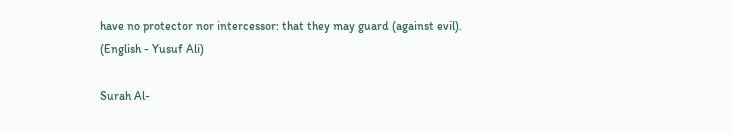have no protector nor intercessor: that they may guard (against evil).
(English - Yusuf Ali)

Surah Al-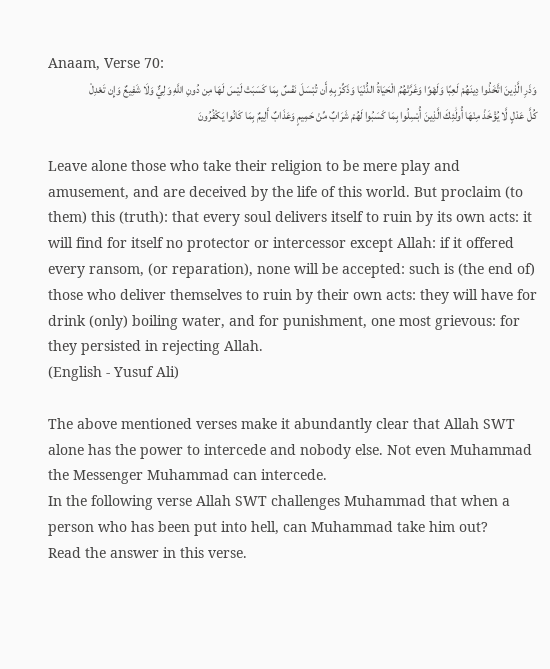Anaam, Verse 70:
وَذَرِ الَّذِينَ اتَّخَذُوا دِينَهُمْ لَعِبًا وَلَهْوًا وَغَرَّتْهُمُ الْحَيَاةُ الدُّنْيَا وَذَكِّرْ بِهِ أَن تُبْسَلَ نَفْسٌ بِمَا كَسَبَتْ لَيْسَ لَهَا مِن دُونِ اللَّهِ وَلِيٌّ وَلَا شَفِيعٌ وَإِن تَعْدِلْ كُلَّ عَدْلٍ لَّا يُؤْخَذْ مِنْهَا أُولَٰئِكَ الَّذِينَ أُبْسِلُوا بِمَا كَسَبُوا لَهُمْ شَرَابٌ مِّنْ حَمِيمٍ وَعَذَابٌ أَلِيمٌ بِمَا كَانُوا يَكْفُرُونَ

Leave alone those who take their religion to be mere play and amusement, and are deceived by the life of this world. But proclaim (to them) this (truth): that every soul delivers itself to ruin by its own acts: it will find for itself no protector or intercessor except Allah: if it offered every ransom, (or reparation), none will be accepted: such is (the end of) those who deliver themselves to ruin by their own acts: they will have for drink (only) boiling water, and for punishment, one most grievous: for they persisted in rejecting Allah.
(English - Yusuf Ali)

The above mentioned verses make it abundantly clear that Allah SWT alone has the power to intercede and nobody else. Not even Muhammad the Messenger Muhammad can intercede.
In the following verse Allah SWT challenges Muhammad that when a person who has been put into hell, can Muhammad take him out?
Read the answer in this verse.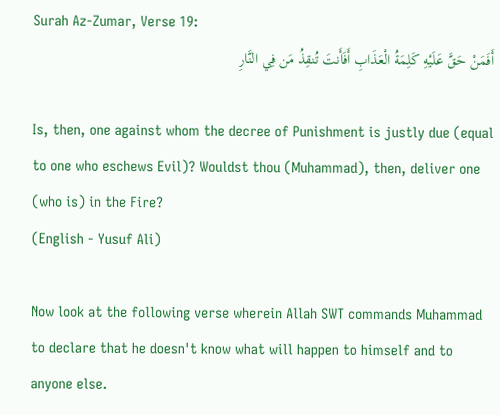Surah Az-Zumar, Verse 19:
أَفَمَنْ حَقَّ عَلَيْهِ كَلِمَةُ الْعَذَابِ أَفَأَنتَ تُنقِذُ مَن فِي النَّارِ

Is, then, one against whom the decree of Punishment is justly due (equal to one who eschews Evil)? Wouldst thou (Muhammad), then, deliver one (who is) in the Fire?
(English - Yusuf Ali)

Now look at the following verse wherein Allah SWT commands Muhammad to declare that he doesn't know what will happen to himself and to anyone else.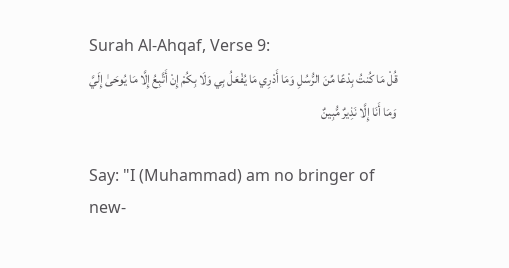Surah Al-Ahqaf, Verse 9:
قُلْ مَا كُنتُ بِدْعًا مِّنَ الرُّسُلِ وَمَا أَدْرِي مَا يُفْعَلُ بِي وَلَا بِكُمْ إِنْ أَتَّبِعُ إِلَّا مَا يُوحَىٰ إِلَيَّ وَمَا أَنَا إِلَّا نَذِيرٌ مُّبِينٌ

Say: "I (Muhammad) am no bringer of new-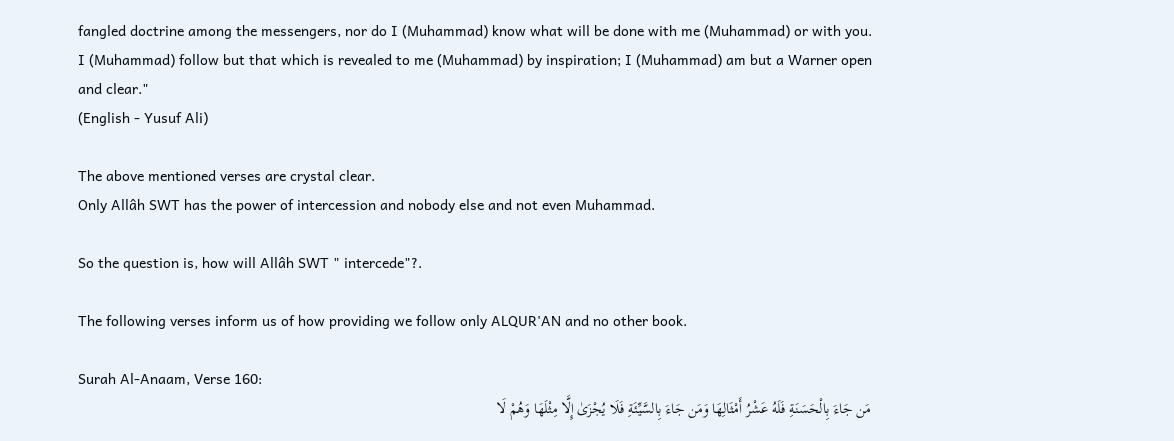fangled doctrine among the messengers, nor do I (Muhammad) know what will be done with me (Muhammad) or with you. I (Muhammad) follow but that which is revealed to me (Muhammad) by inspiration; I (Muhammad) am but a Warner open and clear."
(English - Yusuf Ali)

The above mentioned verses are crystal clear.
Only Allâh SWT has the power of intercession and nobody else and not even Muhammad.

So the question is, how will Allâh SWT " intercede"?.

The following verses inform us of how providing we follow only ALQUR'AN and no other book.

Surah Al-Anaam, Verse 160:
مَن جَاءَ بِالْحَسَنَةِ فَلَهُ عَشْرُ أَمْثَالِهَا وَمَن جَاءَ بِالسَّيِّئَةِ فَلَا يُجْزَىٰ إِلَّا مِثْلَهَا وَهُمْ لَا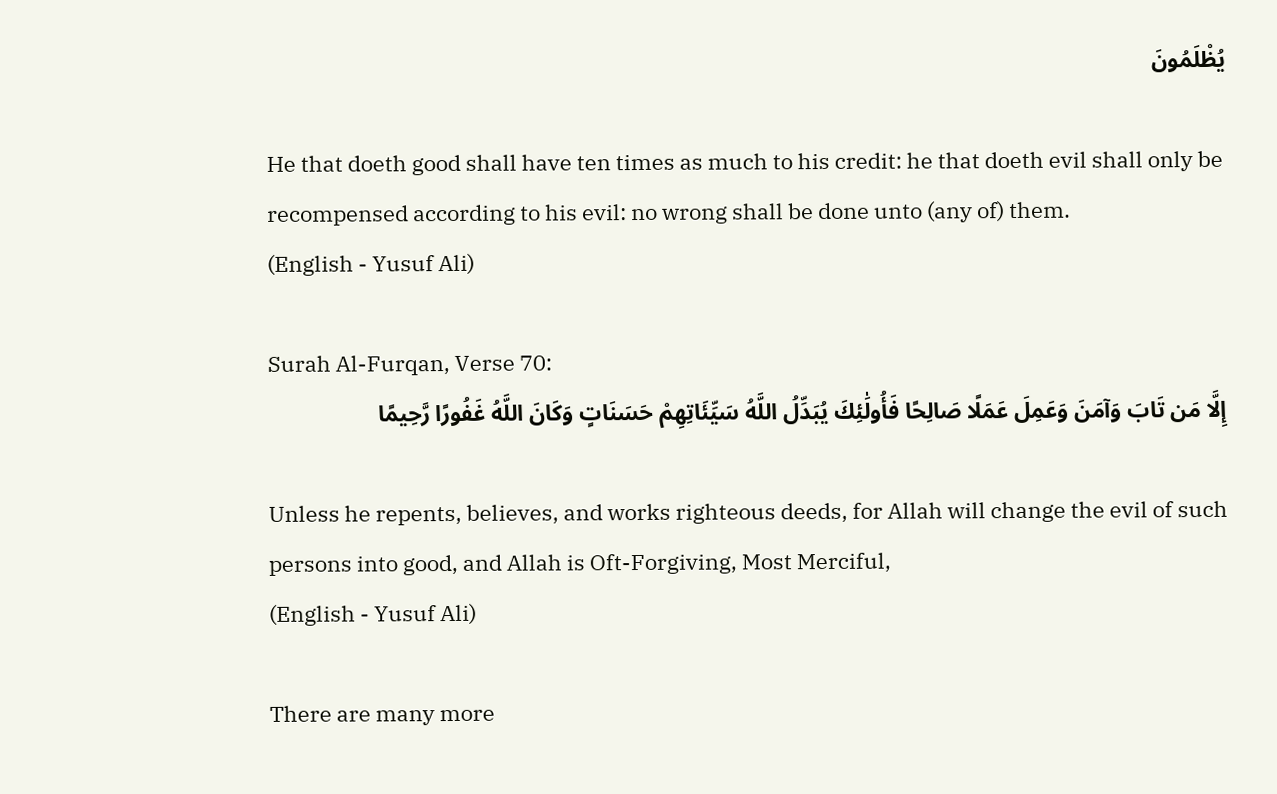يُظْلَمُونَ

He that doeth good shall have ten times as much to his credit: he that doeth evil shall only be recompensed according to his evil: no wrong shall be done unto (any of) them.
(English - Yusuf Ali)

Surah Al-Furqan, Verse 70:
إِلَّا مَن تَابَ وَآمَنَ وَعَمِلَ عَمَلًا صَالِحًا فَأُولَٰئِكَ يُبَدِّلُ اللَّهُ سَيِّئَاتِهِمْ حَسَنَاتٍ وَكَانَ اللَّهُ غَفُورًا رَّحِيمًا

Unless he repents, believes, and works righteous deeds, for Allah will change the evil of such persons into good, and Allah is Oft-Forgiving, Most Merciful,
(English - Yusuf Ali)

There are many more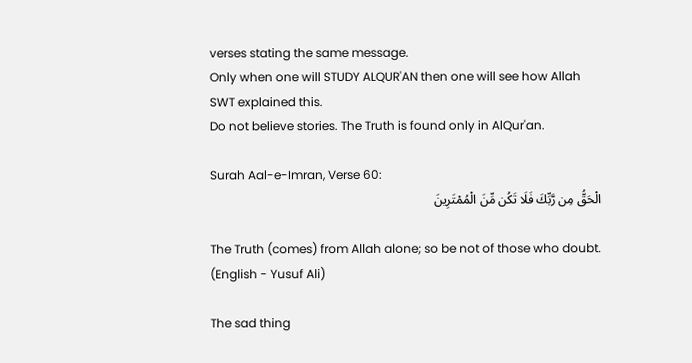verses stating the same message.
Only when one will STUDY ALQUR'AN then one will see how Allah SWT explained this.
Do not believe stories. The Truth is found only in AlQur'an.

Surah Aal-e-Imran, Verse 60:
الْحَقُّ مِن رَّبِّكَ فَلَا تَكُن مِّنَ الْمُمْتَرِينَ

The Truth (comes) from Allah alone; so be not of those who doubt.
(English - Yusuf Ali)

The sad thing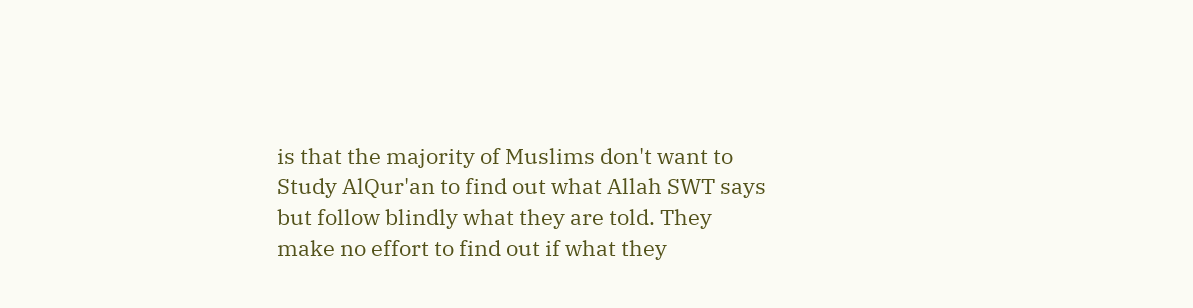is that the majority of Muslims don't want to Study AlQur'an to find out what Allah SWT says but follow blindly what they are told. They make no effort to find out if what they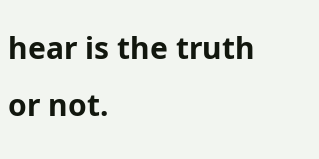hear is the truth or not.